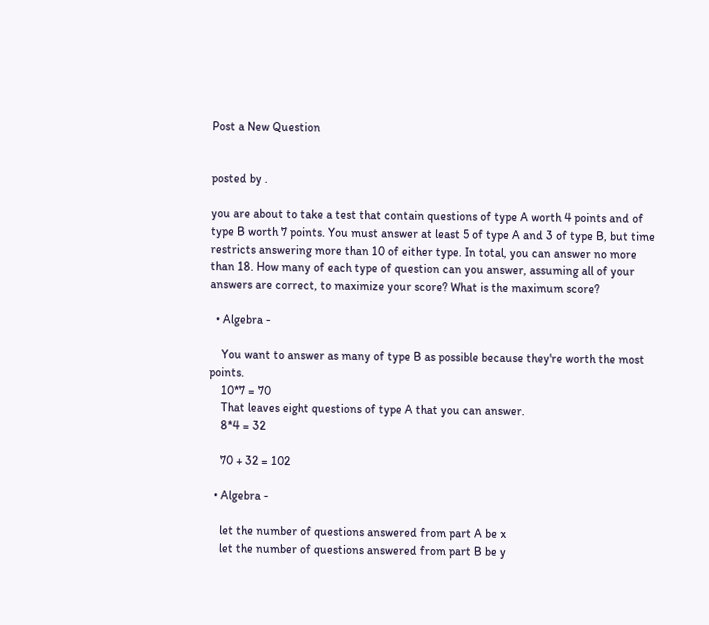Post a New Question


posted by .

you are about to take a test that contain questions of type A worth 4 points and of type B worth 7 points. You must answer at least 5 of type A and 3 of type B, but time restricts answering more than 10 of either type. In total, you can answer no more than 18. How many of each type of question can you answer, assuming all of your answers are correct, to maximize your score? What is the maximum score?

  • Algebra -

    You want to answer as many of type B as possible because they're worth the most points.
    10*7 = 70
    That leaves eight questions of type A that you can answer.
    8*4 = 32

    70 + 32 = 102

  • Algebra -

    let the number of questions answered from part A be x
    let the number of questions answered from part B be y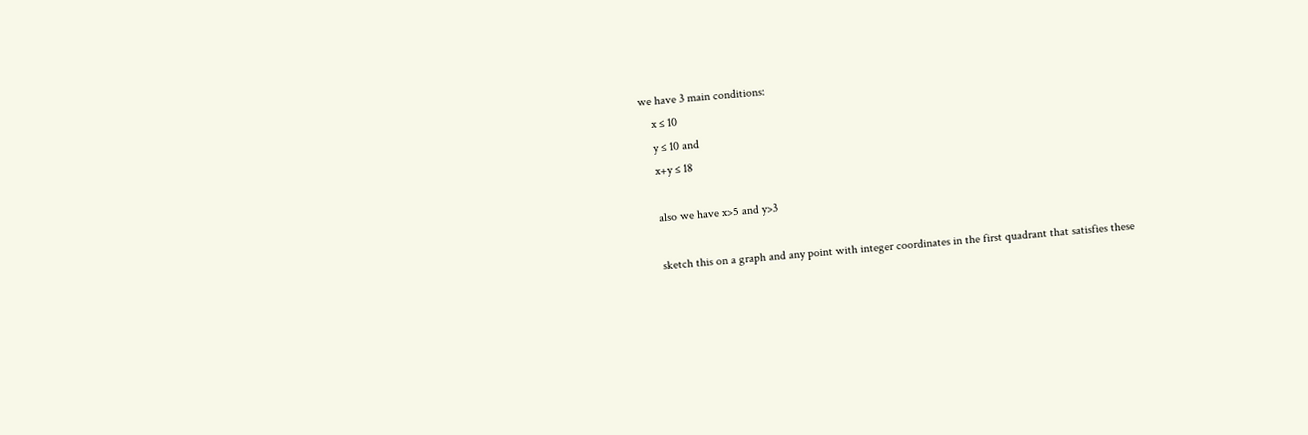we have 3 main conditions:
    x ≤ 10
    y ≤ 10 and
    x+y ≤ 18

    also we have x>5 and y>3

    sketch this on a graph and any point with integer coordinates in the first quadrant that satisfies these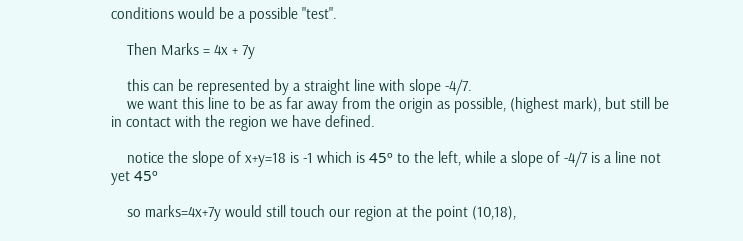conditions would be a possible "test".

    Then Marks = 4x + 7y

    this can be represented by a straight line with slope -4/7.
    we want this line to be as far away from the origin as possible, (highest mark), but still be in contact with the region we have defined.

    notice the slope of x+y=18 is -1 which is 45º to the left, while a slope of -4/7 is a line not yet 45º

    so marks=4x+7y would still touch our region at the point (10,18),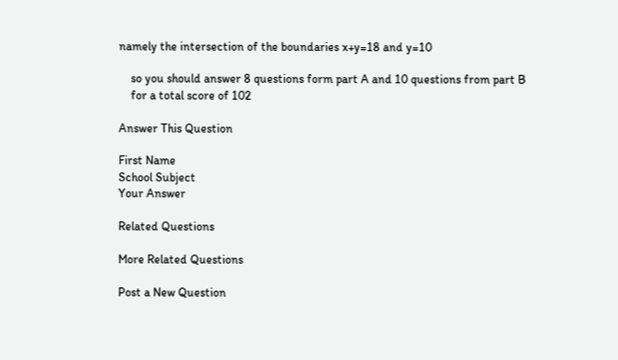namely the intersection of the boundaries x+y=18 and y=10

    so you should answer 8 questions form part A and 10 questions from part B
    for a total score of 102

Answer This Question

First Name
School Subject
Your Answer

Related Questions

More Related Questions

Post a New Question